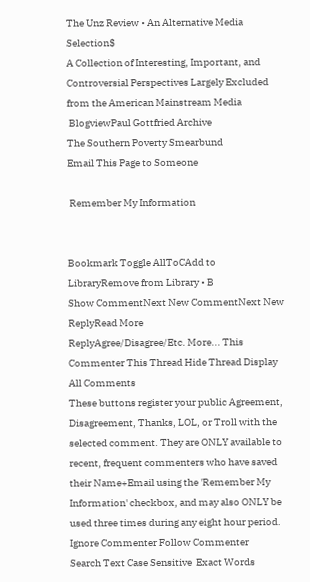The Unz Review • An Alternative Media Selection$
A Collection of Interesting, Important, and Controversial Perspectives Largely Excluded from the American Mainstream Media
 BlogviewPaul Gottfried Archive
The Southern Poverty Smearbund
Email This Page to Someone

 Remember My Information


Bookmark Toggle AllToCAdd to LibraryRemove from Library • B
Show CommentNext New CommentNext New ReplyRead More
ReplyAgree/Disagree/Etc. More... This Commenter This Thread Hide Thread Display All Comments
These buttons register your public Agreement, Disagreement, Thanks, LOL, or Troll with the selected comment. They are ONLY available to recent, frequent commenters who have saved their Name+Email using the 'Remember My Information' checkbox, and may also ONLY be used three times during any eight hour period.
Ignore Commenter Follow Commenter
Search Text Case Sensitive  Exact Words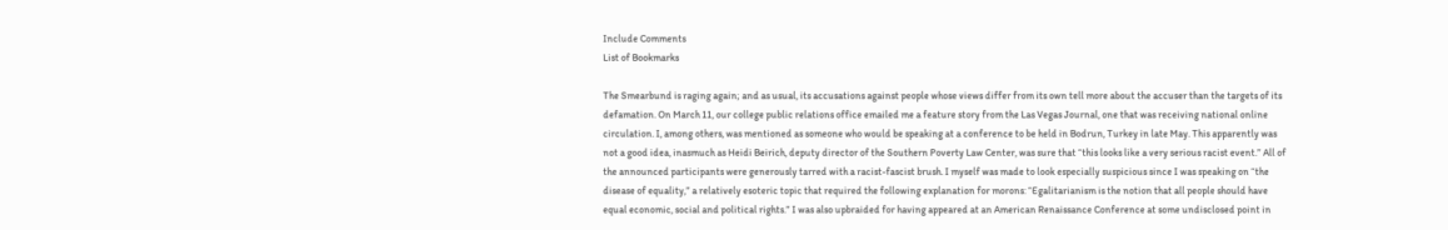Include Comments
List of Bookmarks

The Smearbund is raging again; and as usual, its accusations against people whose views differ from its own tell more about the accuser than the targets of its defamation. On March 11, our college public relations office emailed me a feature story from the Las Vegas Journal, one that was receiving national online circulation. I, among others, was mentioned as someone who would be speaking at a conference to be held in Bodrun, Turkey in late May. This apparently was not a good idea, inasmuch as Heidi Beirich, deputy director of the Southern Poverty Law Center, was sure that “this looks like a very serious racist event.” All of the announced participants were generously tarred with a racist-fascist brush. I myself was made to look especially suspicious since I was speaking on “the disease of equality,” a relatively esoteric topic that required the following explanation for morons: “Egalitarianism is the notion that all people should have equal economic, social and political rights.” I was also upbraided for having appeared at an American Renaissance Conference at some undisclosed point in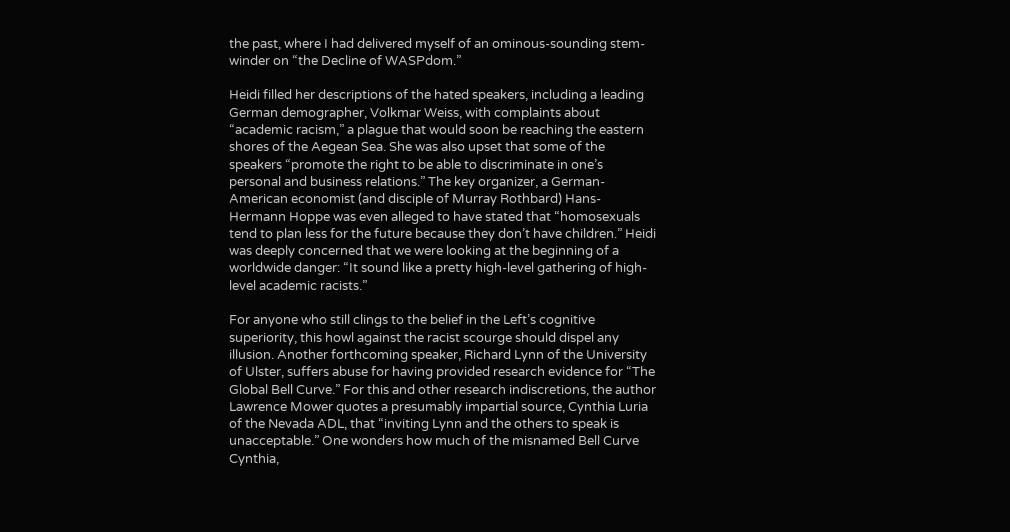the past, where I had delivered myself of an ominous-sounding stem-winder on “the Decline of WASPdom.”

Heidi filled her descriptions of the hated speakers, including a leading German demographer, Volkmar Weiss, with complaints about “academic racism,” a plague that would soon be reaching the eastern shores of the Aegean Sea. She was also upset that some of the speakers “promote the right to be able to discriminate in one’s personal and business relations.” The key organizer, a German-American economist (and disciple of Murray Rothbard) Hans-Hermann Hoppe was even alleged to have stated that “homosexuals tend to plan less for the future because they don’t have children.” Heidi was deeply concerned that we were looking at the beginning of a worldwide danger: “It sound like a pretty high-level gathering of high-level academic racists.”

For anyone who still clings to the belief in the Left’s cognitive superiority, this howl against the racist scourge should dispel any illusion. Another forthcoming speaker, Richard Lynn of the University of Ulster, suffers abuse for having provided research evidence for “The Global Bell Curve.” For this and other research indiscretions, the author Lawrence Mower quotes a presumably impartial source, Cynthia Luria of the Nevada ADL, that “inviting Lynn and the others to speak is unacceptable.” One wonders how much of the misnamed Bell Curve Cynthia,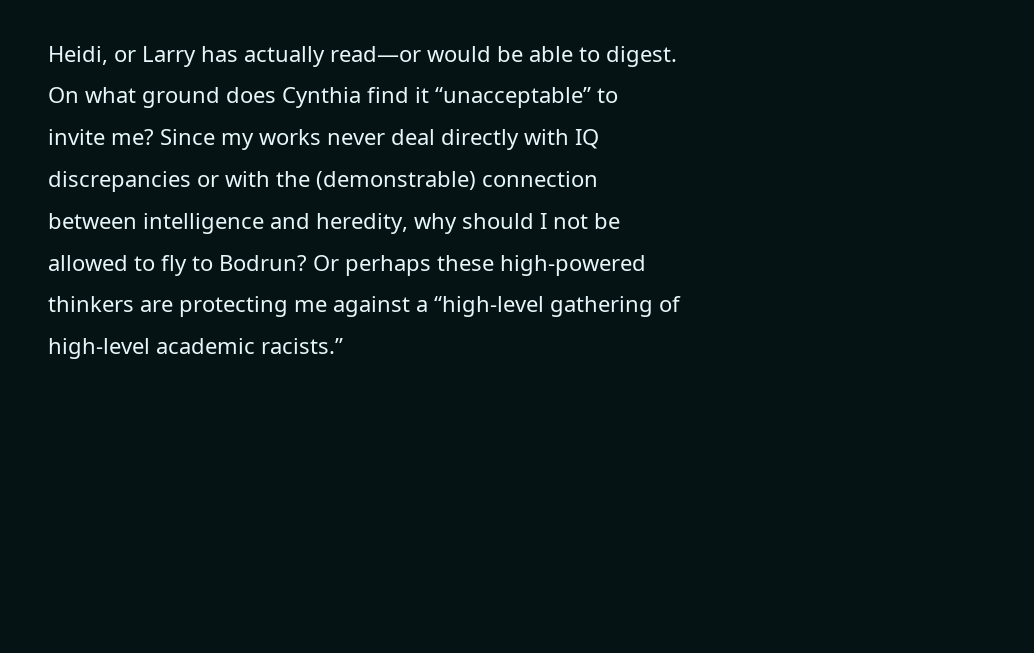Heidi, or Larry has actually read—or would be able to digest. On what ground does Cynthia find it “unacceptable” to invite me? Since my works never deal directly with IQ discrepancies or with the (demonstrable) connection between intelligence and heredity, why should I not be allowed to fly to Bodrun? Or perhaps these high-powered thinkers are protecting me against a “high-level gathering of high-level academic racists.”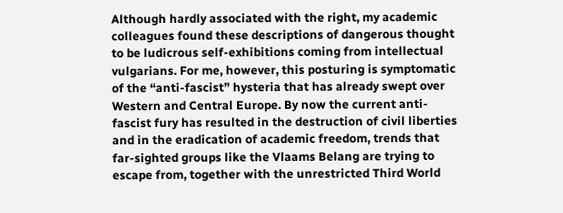Although hardly associated with the right, my academic colleagues found these descriptions of dangerous thought to be ludicrous self-exhibitions coming from intellectual vulgarians. For me, however, this posturing is symptomatic of the “anti-fascist” hysteria that has already swept over Western and Central Europe. By now the current anti-fascist fury has resulted in the destruction of civil liberties and in the eradication of academic freedom, trends that far-sighted groups like the Vlaams Belang are trying to escape from, together with the unrestricted Third World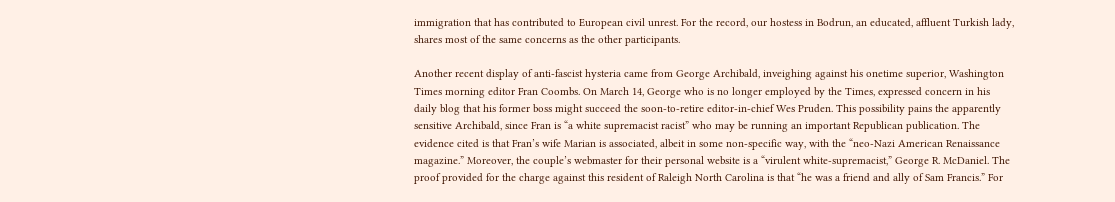immigration that has contributed to European civil unrest. For the record, our hostess in Bodrun, an educated, affluent Turkish lady, shares most of the same concerns as the other participants.

Another recent display of anti-fascist hysteria came from George Archibald, inveighing against his onetime superior, Washington Times morning editor Fran Coombs. On March 14, George who is no longer employed by the Times, expressed concern in his daily blog that his former boss might succeed the soon-to-retire editor-in-chief Wes Pruden. This possibility pains the apparently sensitive Archibald, since Fran is “a white supremacist racist” who may be running an important Republican publication. The evidence cited is that Fran’s wife Marian is associated, albeit in some non-specific way, with the “neo-Nazi American Renaissance magazine.” Moreover, the couple’s webmaster for their personal website is a “virulent white-supremacist,” George R. McDaniel. The proof provided for the charge against this resident of Raleigh North Carolina is that “he was a friend and ally of Sam Francis.” For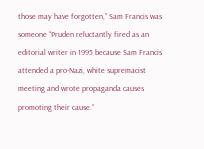those may have forgotten,” Sam Francis was someone “Pruden reluctantly fired as an editorial writer in 1995 because Sam Francis attended a pro-Nazi, white supremacist meeting and wrote propaganda causes promoting their cause.”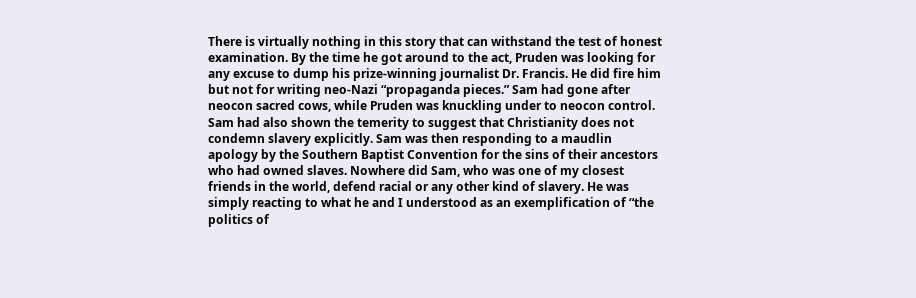There is virtually nothing in this story that can withstand the test of honest examination. By the time he got around to the act, Pruden was looking for any excuse to dump his prize-winning journalist Dr. Francis. He did fire him but not for writing neo-Nazi “propaganda pieces.” Sam had gone after neocon sacred cows, while Pruden was knuckling under to neocon control. Sam had also shown the temerity to suggest that Christianity does not condemn slavery explicitly. Sam was then responding to a maudlin apology by the Southern Baptist Convention for the sins of their ancestors who had owned slaves. Nowhere did Sam, who was one of my closest friends in the world, defend racial or any other kind of slavery. He was simply reacting to what he and I understood as an exemplification of “the politics of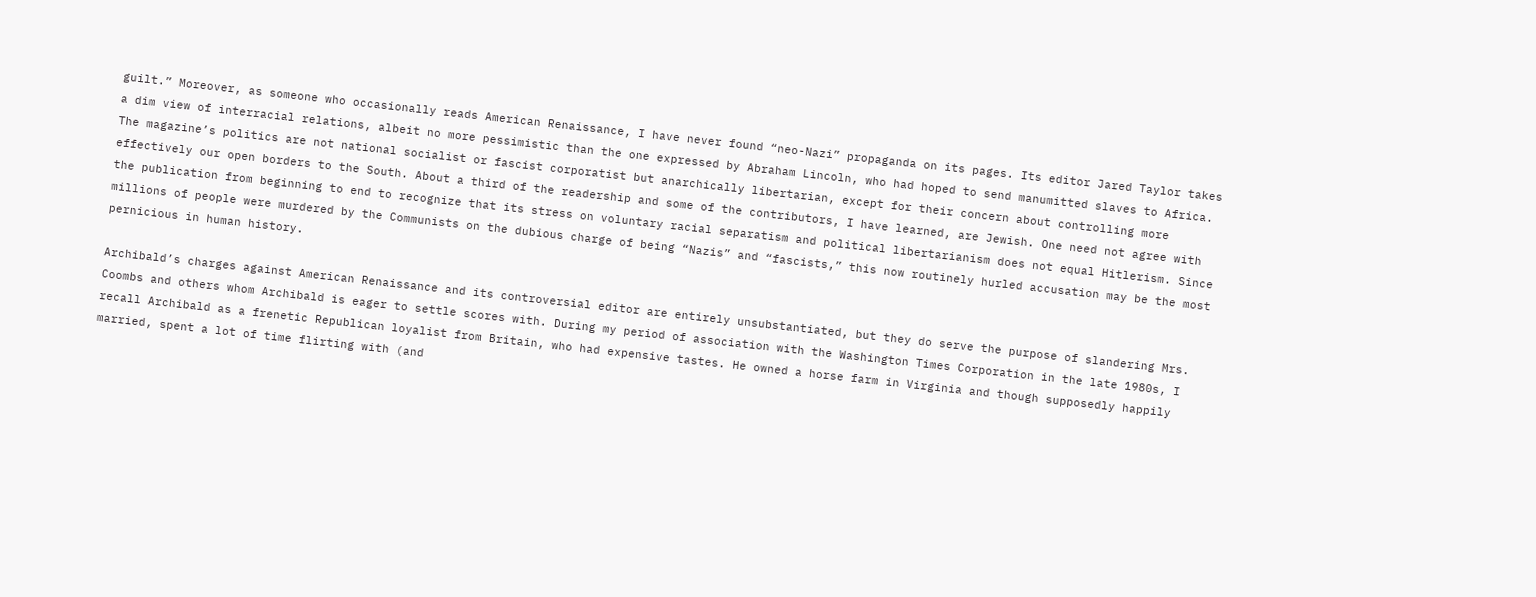guilt.” Moreover, as someone who occasionally reads American Renaissance, I have never found “neo-Nazi” propaganda on its pages. Its editor Jared Taylor takes a dim view of interracial relations, albeit no more pessimistic than the one expressed by Abraham Lincoln, who had hoped to send manumitted slaves to Africa. The magazine’s politics are not national socialist or fascist corporatist but anarchically libertarian, except for their concern about controlling more effectively our open borders to the South. About a third of the readership and some of the contributors, I have learned, are Jewish. One need not agree with the publication from beginning to end to recognize that its stress on voluntary racial separatism and political libertarianism does not equal Hitlerism. Since millions of people were murdered by the Communists on the dubious charge of being “Nazis” and “fascists,” this now routinely hurled accusation may be the most pernicious in human history.

Archibald’s charges against American Renaissance and its controversial editor are entirely unsubstantiated, but they do serve the purpose of slandering Mrs. Coombs and others whom Archibald is eager to settle scores with. During my period of association with the Washington Times Corporation in the late 1980s, I recall Archibald as a frenetic Republican loyalist from Britain, who had expensive tastes. He owned a horse farm in Virginia and though supposedly happily married, spent a lot of time flirting with (and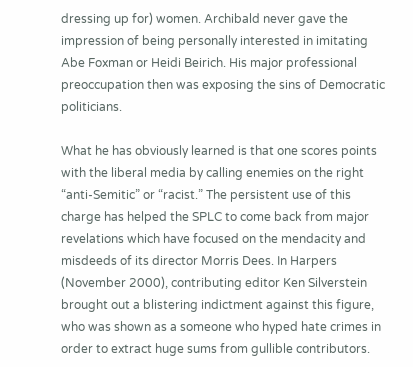dressing up for) women. Archibald never gave the impression of being personally interested in imitating Abe Foxman or Heidi Beirich. His major professional preoccupation then was exposing the sins of Democratic politicians.

What he has obviously learned is that one scores points with the liberal media by calling enemies on the right “anti-Semitic” or “racist.” The persistent use of this charge has helped the SPLC to come back from major revelations which have focused on the mendacity and misdeeds of its director Morris Dees. In Harpers (November 2000), contributing editor Ken Silverstein brought out a blistering indictment against this figure, who was shown as a someone who hyped hate crimes in order to extract huge sums from gullible contributors.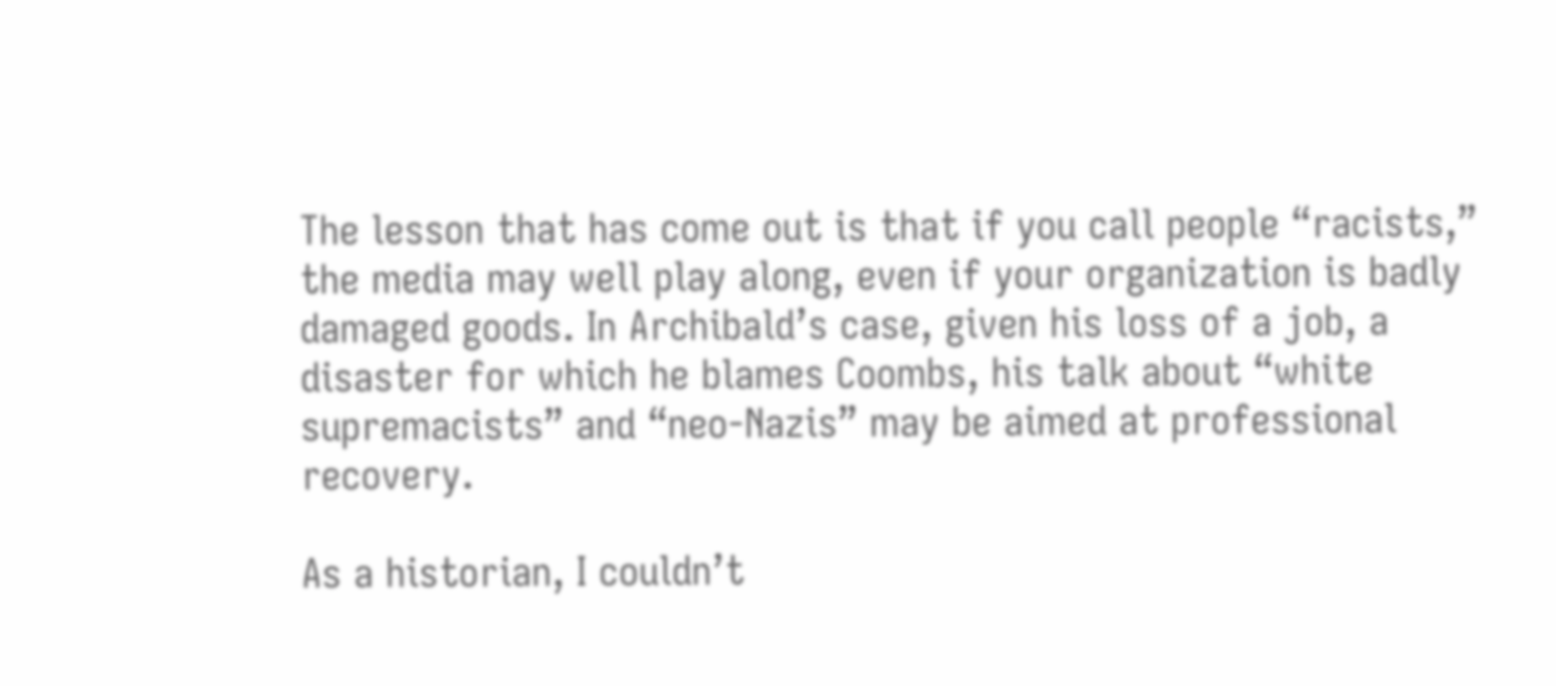The lesson that has come out is that if you call people “racists,” the media may well play along, even if your organization is badly damaged goods. In Archibald’s case, given his loss of a job, a disaster for which he blames Coombs, his talk about “white supremacists” and “neo-Nazis” may be aimed at professional recovery.

As a historian, I couldn’t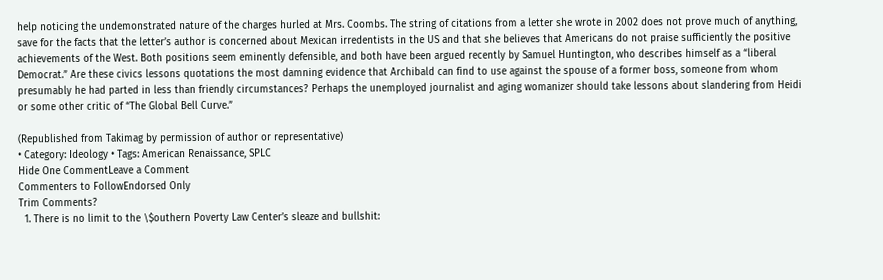help noticing the undemonstrated nature of the charges hurled at Mrs. Coombs. The string of citations from a letter she wrote in 2002 does not prove much of anything, save for the facts that the letter’s author is concerned about Mexican irredentists in the US and that she believes that Americans do not praise sufficiently the positive achievements of the West. Both positions seem eminently defensible, and both have been argued recently by Samuel Huntington, who describes himself as a “liberal Democrat.” Are these civics lessons quotations the most damning evidence that Archibald can find to use against the spouse of a former boss, someone from whom presumably he had parted in less than friendly circumstances? Perhaps the unemployed journalist and aging womanizer should take lessons about slandering from Heidi or some other critic of “The Global Bell Curve.”

(Republished from Takimag by permission of author or representative)
• Category: Ideology • Tags: American Renaissance, SPLC
Hide One CommentLeave a Comment
Commenters to FollowEndorsed Only
Trim Comments?
  1. There is no limit to the \$outhern Poverty Law Center’s sleaze and bullshit: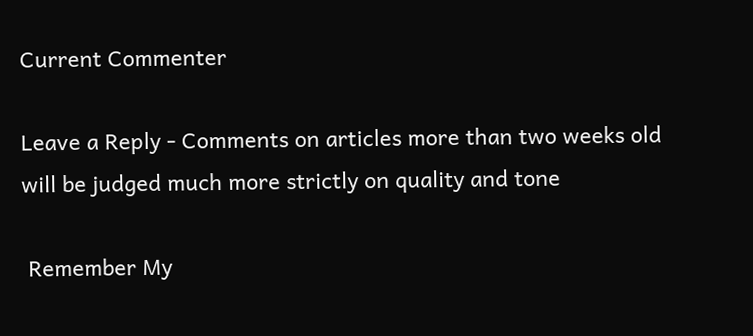Current Commenter

Leave a Reply - Comments on articles more than two weeks old will be judged much more strictly on quality and tone

 Remember My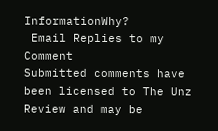InformationWhy?
 Email Replies to my Comment
Submitted comments have been licensed to The Unz Review and may be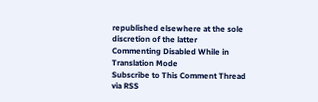republished elsewhere at the sole discretion of the latter
Commenting Disabled While in Translation Mode
Subscribe to This Comment Thread via RSS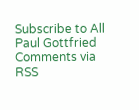Subscribe to All Paul Gottfried Comments via RSS